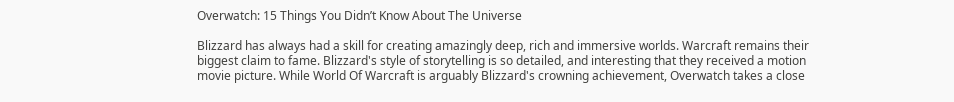Overwatch: 15 Things You Didn’t Know About The Universe

Blizzard has always had a skill for creating amazingly deep, rich and immersive worlds. Warcraft remains their biggest claim to fame. Blizzard's style of storytelling is so detailed, and interesting that they received a motion movie picture. While World Of Warcraft is arguably Blizzard's crowning achievement, Overwatch takes a close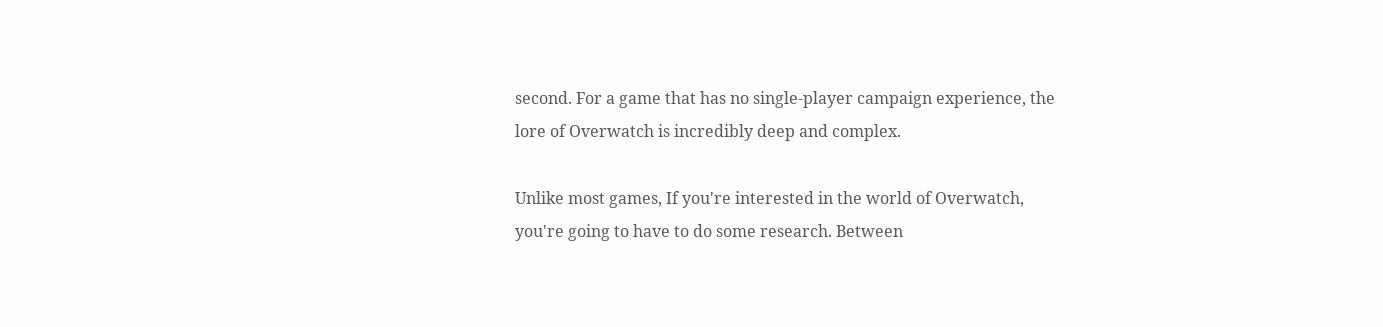second. For a game that has no single-player campaign experience, the lore of Overwatch is incredibly deep and complex.

Unlike most games, If you're interested in the world of Overwatch, you're going to have to do some research. Between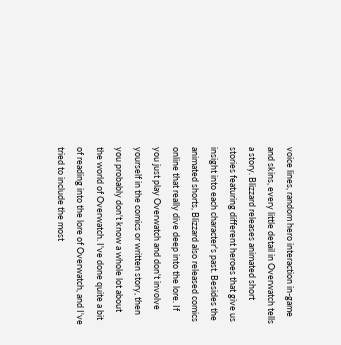voice lines, random hero interaction in-game and skins, every little detail in Overwatch tells a story. Blizzard releases animated short stories featuring different heroes that give us insight into each character's past. Besides the animated shorts, Blizzard also released comics online that really dive deep into the lore. If you just play Overwatch and don't involve yourself in the comics or written story, then you probably don't know a whole lot about the world of Overwatch. I've done quite a bit of reading into the lore of Overwatch, and I've tried to include the most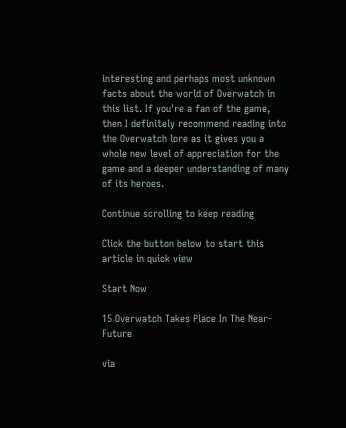interesting and perhaps most unknown facts about the world of Overwatch in this list. If you're a fan of the game, then I definitely recommend reading into the Overwatch lore as it gives you a whole new level of appreciation for the game and a deeper understanding of many of its heroes.

Continue scrolling to keep reading

Click the button below to start this article in quick view

Start Now

15 Overwatch Takes Place In The Near-Future

via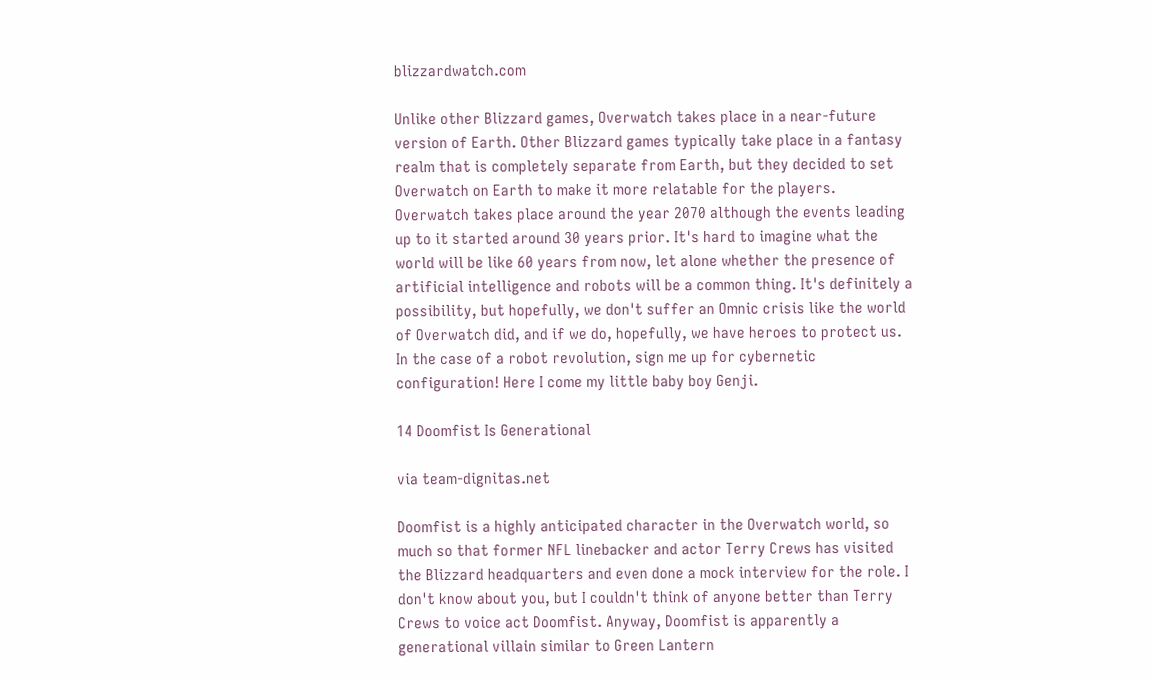blizzardwatch.com

Unlike other Blizzard games, Overwatch takes place in a near-future version of Earth. Other Blizzard games typically take place in a fantasy realm that is completely separate from Earth, but they decided to set Overwatch on Earth to make it more relatable for the players.  Overwatch takes place around the year 2070 although the events leading up to it started around 30 years prior. It's hard to imagine what the world will be like 60 years from now, let alone whether the presence of artificial intelligence and robots will be a common thing. It's definitely a possibility, but hopefully, we don't suffer an Omnic crisis like the world of Overwatch did, and if we do, hopefully, we have heroes to protect us. In the case of a robot revolution, sign me up for cybernetic configuration! Here I come my little baby boy Genji.

14 Doomfist Is Generational

via team-dignitas.net

Doomfist is a highly anticipated character in the Overwatch world, so much so that former NFL linebacker and actor Terry Crews has visited the Blizzard headquarters and even done a mock interview for the role. I don't know about you, but I couldn't think of anyone better than Terry Crews to voice act Doomfist. Anyway, Doomfist is apparently a generational villain similar to Green Lantern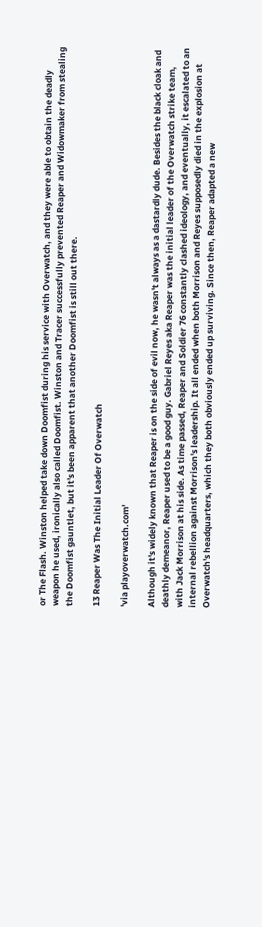or The Flash. Winston helped take down Doomfist during his service with Overwatch, and they were able to obtain the deadly weapon he used, ironically also called Doomfist. Winston and Tracer successfully prevented Reaper and Widowmaker from stealing the Doomfist gauntlet, but it's been apparent that another Doomfist is still out there.

13 Reaper Was The Initial Leader Of Overwatch

'via playoverwatch.com'

Although it's widely known that Reaper is on the side of evil now, he wasn't always as a dastardly dude. Besides the black cloak and deathly demeanor, Reaper used to be a good guy. Gabriel Reyes aka Reaper was the initial leader of the Overwatch strike team, with Jack Morrison at his side. As time passed, Reaper and Soldier 76 constantly clashed ideology, and eventually, it escalated to an internal rebellion against Morrison's leadership. It all ended when both Morrison and Reyes supposedly died in the explosion at Overwatch's headquarters, which they both obviously ended up surviving. Since then, Reaper adapted a new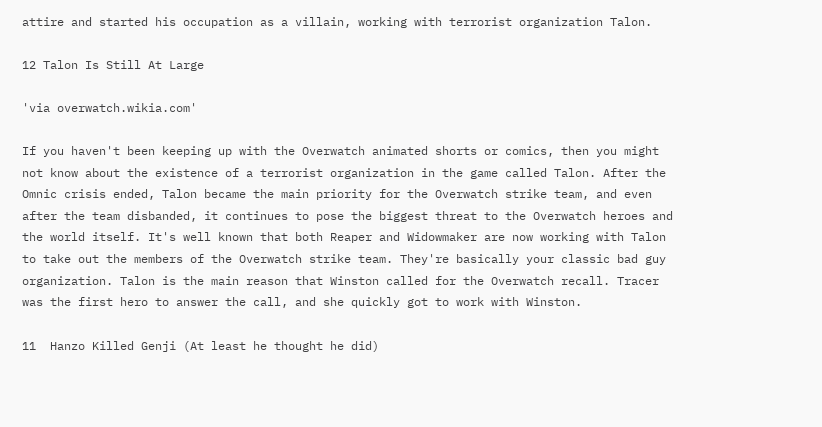attire and started his occupation as a villain, working with terrorist organization Talon.

12 Talon Is Still At Large

'via overwatch.wikia.com'

If you haven't been keeping up with the Overwatch animated shorts or comics, then you might not know about the existence of a terrorist organization in the game called Talon. After the Omnic crisis ended, Talon became the main priority for the Overwatch strike team, and even after the team disbanded, it continues to pose the biggest threat to the Overwatch heroes and the world itself. It's well known that both Reaper and Widowmaker are now working with Talon to take out the members of the Overwatch strike team. They're basically your classic bad guy organization. Talon is the main reason that Winston called for the Overwatch recall. Tracer was the first hero to answer the call, and she quickly got to work with Winston.

11  Hanzo Killed Genji (At least he thought he did)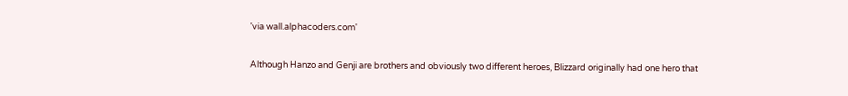'via wall.alphacoders.com'

Although Hanzo and Genji are brothers and obviously two different heroes, Blizzard originally had one hero that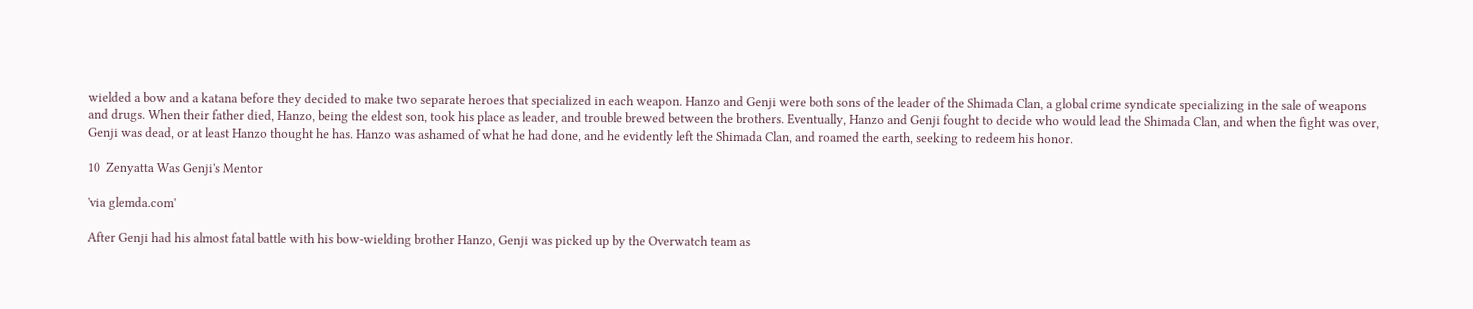wielded a bow and a katana before they decided to make two separate heroes that specialized in each weapon. Hanzo and Genji were both sons of the leader of the Shimada Clan, a global crime syndicate specializing in the sale of weapons and drugs. When their father died, Hanzo, being the eldest son, took his place as leader, and trouble brewed between the brothers. Eventually, Hanzo and Genji fought to decide who would lead the Shimada Clan, and when the fight was over, Genji was dead, or at least Hanzo thought he has. Hanzo was ashamed of what he had done, and he evidently left the Shimada Clan, and roamed the earth, seeking to redeem his honor.

10  Zenyatta Was Genji's Mentor

'via glemda.com'

After Genji had his almost fatal battle with his bow-wielding brother Hanzo, Genji was picked up by the Overwatch team as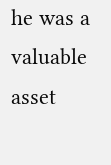he was a valuable asset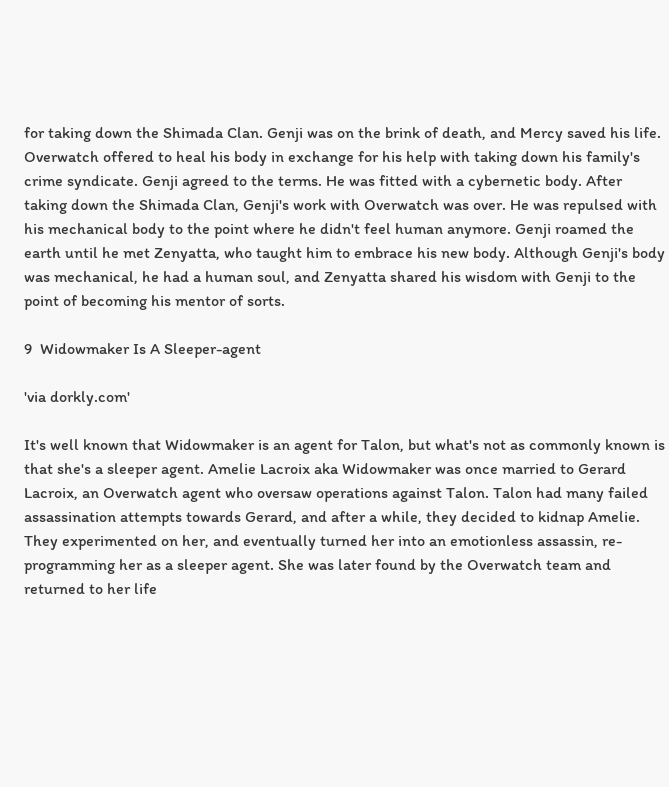for taking down the Shimada Clan. Genji was on the brink of death, and Mercy saved his life. Overwatch offered to heal his body in exchange for his help with taking down his family's crime syndicate. Genji agreed to the terms. He was fitted with a cybernetic body. After taking down the Shimada Clan, Genji's work with Overwatch was over. He was repulsed with his mechanical body to the point where he didn't feel human anymore. Genji roamed the earth until he met Zenyatta, who taught him to embrace his new body. Although Genji's body was mechanical, he had a human soul, and Zenyatta shared his wisdom with Genji to the point of becoming his mentor of sorts.

9  Widowmaker Is A Sleeper-agent

'via dorkly.com'

It's well known that Widowmaker is an agent for Talon, but what's not as commonly known is that she's a sleeper agent. Amelie Lacroix aka Widowmaker was once married to Gerard Lacroix, an Overwatch agent who oversaw operations against Talon. Talon had many failed assassination attempts towards Gerard, and after a while, they decided to kidnap Amelie. They experimented on her, and eventually turned her into an emotionless assassin, re-programming her as a sleeper agent. She was later found by the Overwatch team and returned to her life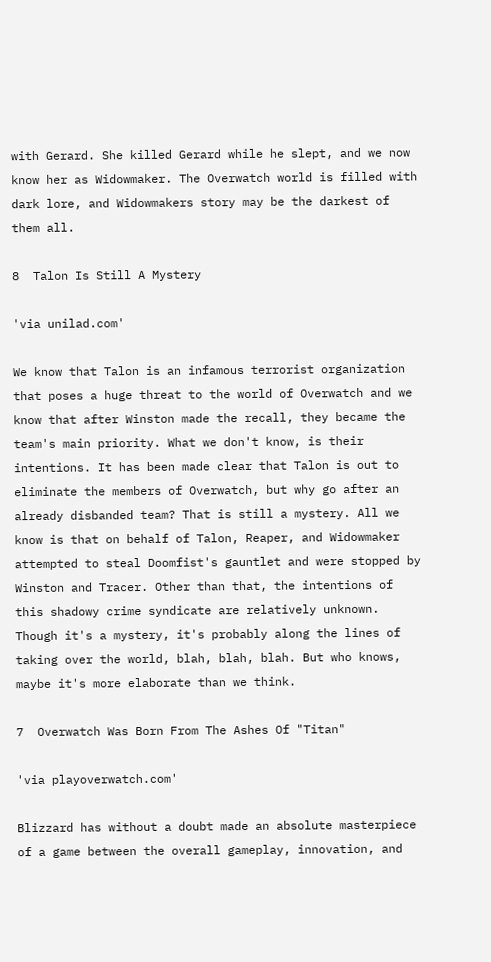with Gerard. She killed Gerard while he slept, and we now know her as Widowmaker. The Overwatch world is filled with dark lore, and Widowmakers story may be the darkest of them all.

8  Talon Is Still A Mystery

'via unilad.com'

We know that Talon is an infamous terrorist organization that poses a huge threat to the world of Overwatch and we know that after Winston made the recall, they became the team's main priority. What we don't know, is their intentions. It has been made clear that Talon is out to eliminate the members of Overwatch, but why go after an already disbanded team? That is still a mystery. All we know is that on behalf of Talon, Reaper, and Widowmaker attempted to steal Doomfist's gauntlet and were stopped by Winston and Tracer. Other than that, the intentions of this shadowy crime syndicate are relatively unknown. Though it's a mystery, it's probably along the lines of taking over the world, blah, blah, blah. But who knows, maybe it's more elaborate than we think.

7  Overwatch Was Born From The Ashes Of "Titan"

'via playoverwatch.com'

Blizzard has without a doubt made an absolute masterpiece of a game between the overall gameplay, innovation, and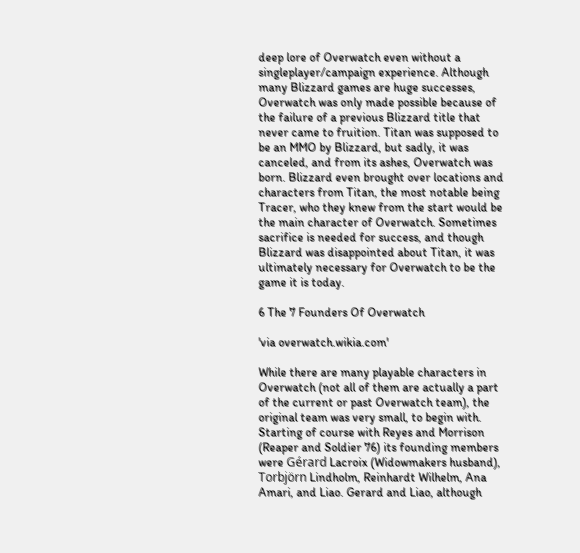deep lore of Overwatch even without a singleplayer/campaign experience. Although many Blizzard games are huge successes, Overwatch was only made possible because of the failure of a previous Blizzard title that never came to fruition. Titan was supposed to be an MMO by Blizzard, but sadly, it was canceled, and from its ashes, Overwatch was born. Blizzard even brought over locations and characters from Titan, the most notable being Tracer, who they knew from the start would be the main character of Overwatch. Sometimes sacrifice is needed for success, and though Blizzard was disappointed about Titan, it was ultimately necessary for Overwatch to be the game it is today.

6 The 7 Founders Of Overwatch

'via overwatch.wikia.com'

While there are many playable characters in Overwatch (not all of them are actually a part of the current or past Overwatch team), the original team was very small, to begin with. Starting of course with Reyes and Morrison (Reaper and Soldier 76) its founding members were Gérard Lacroix (Widowmakers husband), Torbjörn Lindholm, Reinhardt Wilhelm, Ana Amari, and Liao. Gerard and Liao, although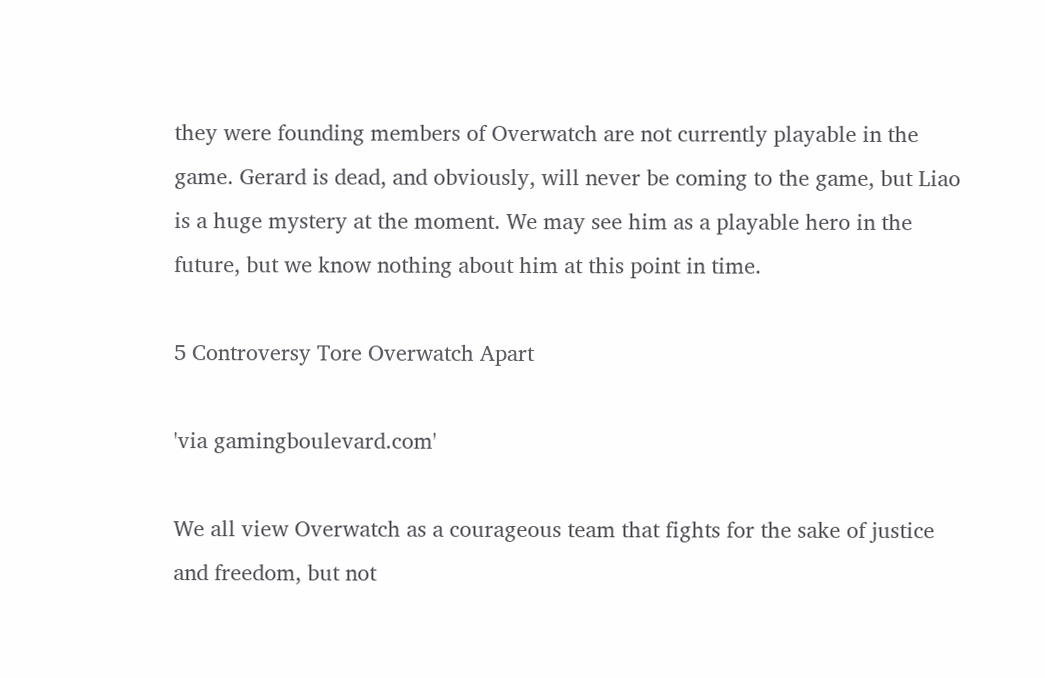they were founding members of Overwatch are not currently playable in the game. Gerard is dead, and obviously, will never be coming to the game, but Liao is a huge mystery at the moment. We may see him as a playable hero in the future, but we know nothing about him at this point in time.

5 Controversy Tore Overwatch Apart

'via gamingboulevard.com'

We all view Overwatch as a courageous team that fights for the sake of justice and freedom, but not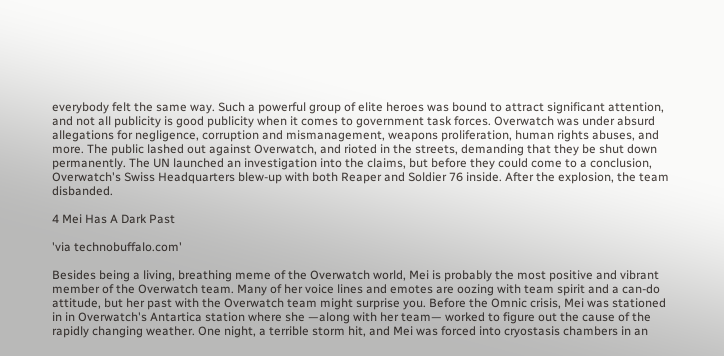everybody felt the same way. Such a powerful group of elite heroes was bound to attract significant attention, and not all publicity is good publicity when it comes to government task forces. Overwatch was under absurd allegations for negligence, corruption and mismanagement, weapons proliferation, human rights abuses, and more. The public lashed out against Overwatch, and rioted in the streets, demanding that they be shut down permanently. The UN launched an investigation into the claims, but before they could come to a conclusion, Overwatch's Swiss Headquarters blew-up with both Reaper and Soldier 76 inside. After the explosion, the team disbanded.

4 Mei Has A Dark Past

'via technobuffalo.com'

Besides being a living, breathing meme of the Overwatch world, Mei is probably the most positive and vibrant member of the Overwatch team. Many of her voice lines and emotes are oozing with team spirit and a can-do attitude, but her past with the Overwatch team might surprise you. Before the Omnic crisis, Mei was stationed in in Overwatch's Antartica station where she —along with her team— worked to figure out the cause of the rapidly changing weather. One night, a terrible storm hit, and Mei was forced into cryostasis chambers in an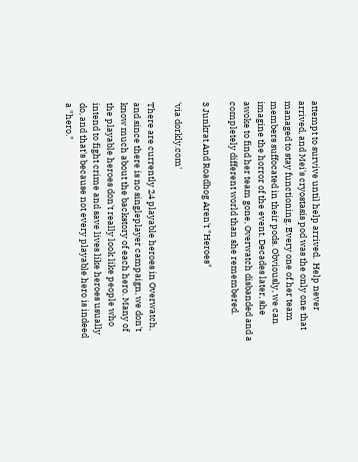attempt to survive until help arrived.  Help never arrived, and Mei's cryostasis pod was the only one that managed to stay functioning. Every one of her team members suffocated in their pods. Obviously, we can imagine the horror of the event. Decades later, she awoke to find her team gone, Overwatch disbanded and a completely different world than she remembered.

3 Junkrat And Roadhog Aren't "Heroes"

'via dorkly.com'

There are currently 24 playable heroes in Overwatch, and since there is no singleplayer campaign, we don't know much about the backstory of each hero. Many of the playable heroes don't really look like people who intend to fight crime and save lives like heroes usually do, and that's because not every playable hero is indeed a "hero."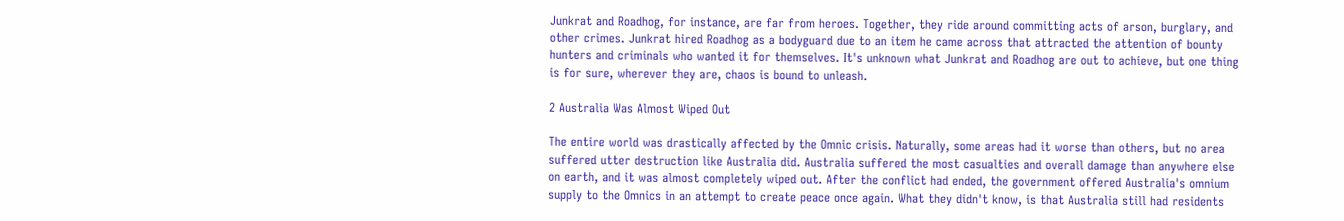Junkrat and Roadhog, for instance, are far from heroes. Together, they ride around committing acts of arson, burglary, and other crimes. Junkrat hired Roadhog as a bodyguard due to an item he came across that attracted the attention of bounty hunters and criminals who wanted it for themselves. It's unknown what Junkrat and Roadhog are out to achieve, but one thing is for sure, wherever they are, chaos is bound to unleash.

2 Australia Was Almost Wiped Out

The entire world was drastically affected by the Omnic crisis. Naturally, some areas had it worse than others, but no area suffered utter destruction like Australia did. Australia suffered the most casualties and overall damage than anywhere else on earth, and it was almost completely wiped out. After the conflict had ended, the government offered Australia's omnium supply to the Omnics in an attempt to create peace once again. What they didn't know, is that Australia still had residents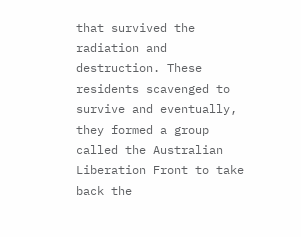that survived the radiation and destruction. These residents scavenged to survive and eventually, they formed a group called the Australian Liberation Front to take back the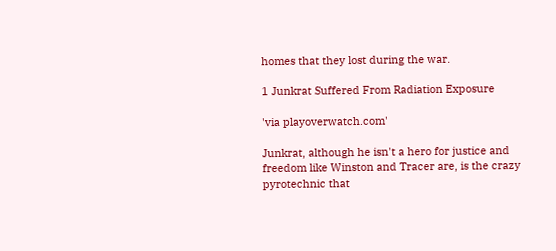homes that they lost during the war.

1 Junkrat Suffered From Radiation Exposure

'via playoverwatch.com'

Junkrat, although he isn't a hero for justice and freedom like Winston and Tracer are, is the crazy pyrotechnic that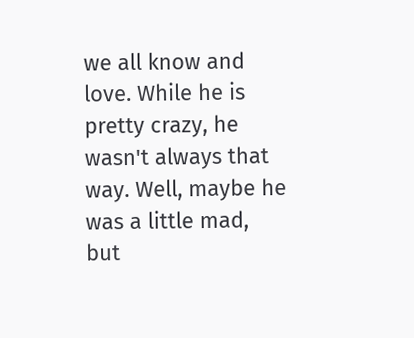we all know and love. While he is pretty crazy, he wasn't always that way. Well, maybe he was a little mad, but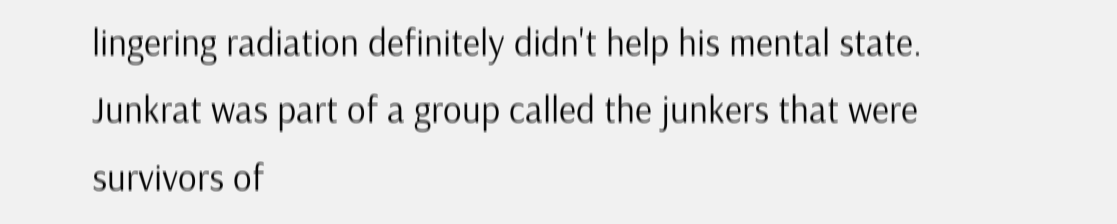lingering radiation definitely didn't help his mental state. Junkrat was part of a group called the junkers that were survivors of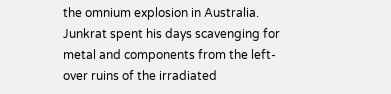the omnium explosion in Australia. Junkrat spent his days scavenging for metal and components from the left-over ruins of the irradiated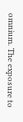omnium. The exposure to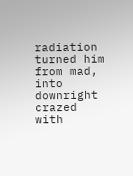radiation turned him from mad, into downright crazed with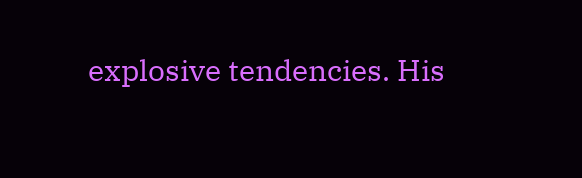explosive tendencies. His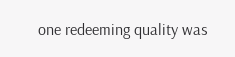one redeeming quality was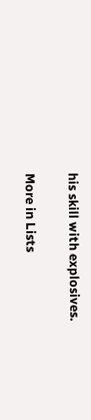his skill with explosives.

More in Lists